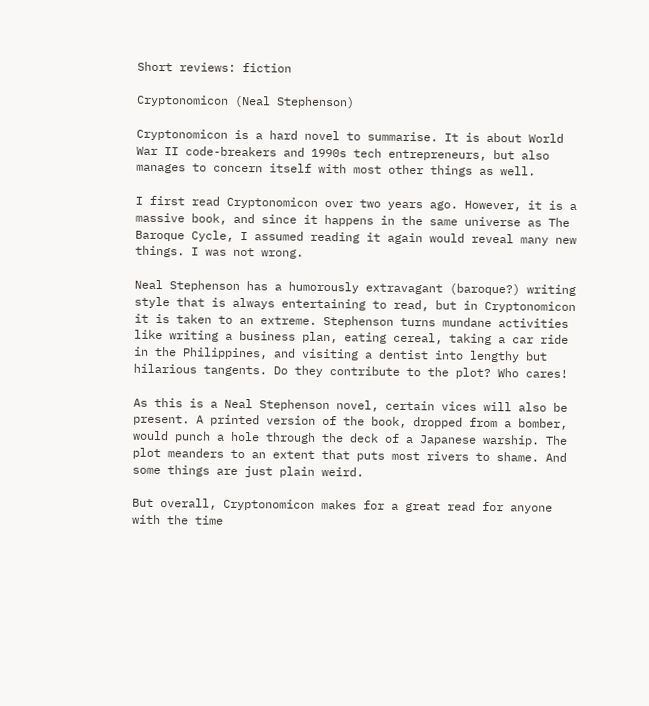Short reviews: fiction

Cryptonomicon (Neal Stephenson)

Cryptonomicon is a hard novel to summarise. It is about World War II code-breakers and 1990s tech entrepreneurs, but also manages to concern itself with most other things as well.

I first read Cryptonomicon over two years ago. However, it is a massive book, and since it happens in the same universe as The Baroque Cycle, I assumed reading it again would reveal many new things. I was not wrong.

Neal Stephenson has a humorously extravagant (baroque?) writing style that is always entertaining to read, but in Cryptonomicon it is taken to an extreme. Stephenson turns mundane activities like writing a business plan, eating cereal, taking a car ride in the Philippines, and visiting a dentist into lengthy but hilarious tangents. Do they contribute to the plot? Who cares!

As this is a Neal Stephenson novel, certain vices will also be present. A printed version of the book, dropped from a bomber, would punch a hole through the deck of a Japanese warship. The plot meanders to an extent that puts most rivers to shame. And some things are just plain weird.

But overall, Cryptonomicon makes for a great read for anyone with the time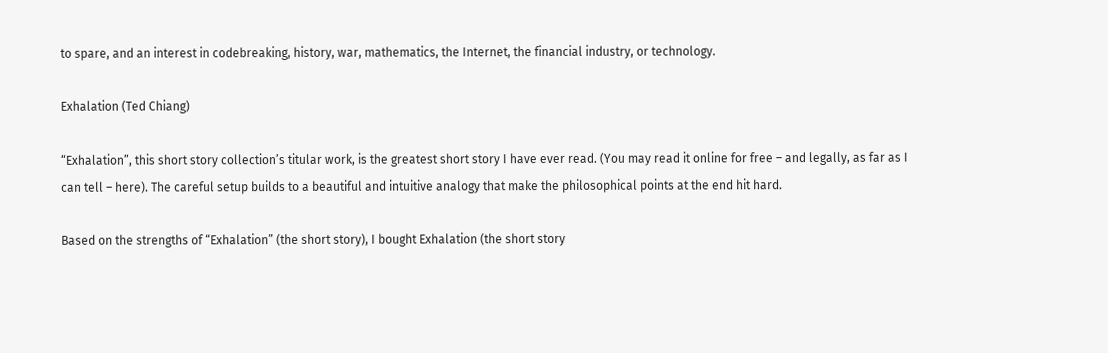to spare, and an interest in codebreaking, history, war, mathematics, the Internet, the financial industry, or technology.

Exhalation (Ted Chiang)

“Exhalation”, this short story collection’s titular work, is the greatest short story I have ever read. (You may read it online for free – and legally, as far as I can tell – here). The careful setup builds to a beautiful and intuitive analogy that make the philosophical points at the end hit hard.

Based on the strengths of “Exhalation” (the short story), I bought Exhalation (the short story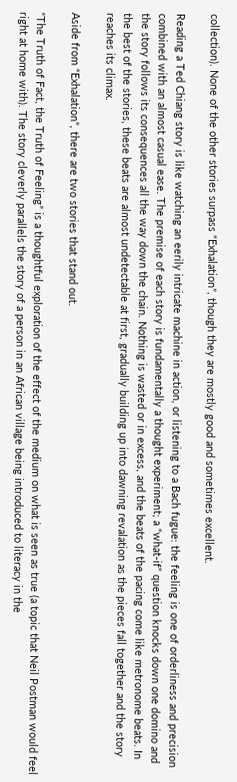collection). None of the other stories surpass “Exhalation”, though they are mostly good and sometimes excellent.

Reading a Ted Chiang story is like watching an eerily intricate machine in action, or listening to a Bach fugue: the feeling is one of orderliness and precision combined with an almost casual ease. The premise of each story is fundamentally a thought experiment; a “what-if” question knocks down one domino and the story follows its consequences all the way down the chain. Nothing is wasted or in excess, and the beats of the pacing come like metronome beats. In the best of the stories, these beats are almost undetectable at first, gradually building up into dawning revalation as the pieces fall together and the story reaches its climax.

Aside from “Exhalation”, there are two stories that stand out.

“The Truth of Fact, the Truth of Feeling” is a thoughtful exploration of the effect of the medium on what is seen as true (a topic that Neil Postman would feel right at home with). The story cleverly parallels the story of a person in an African village being introduced to literacy in the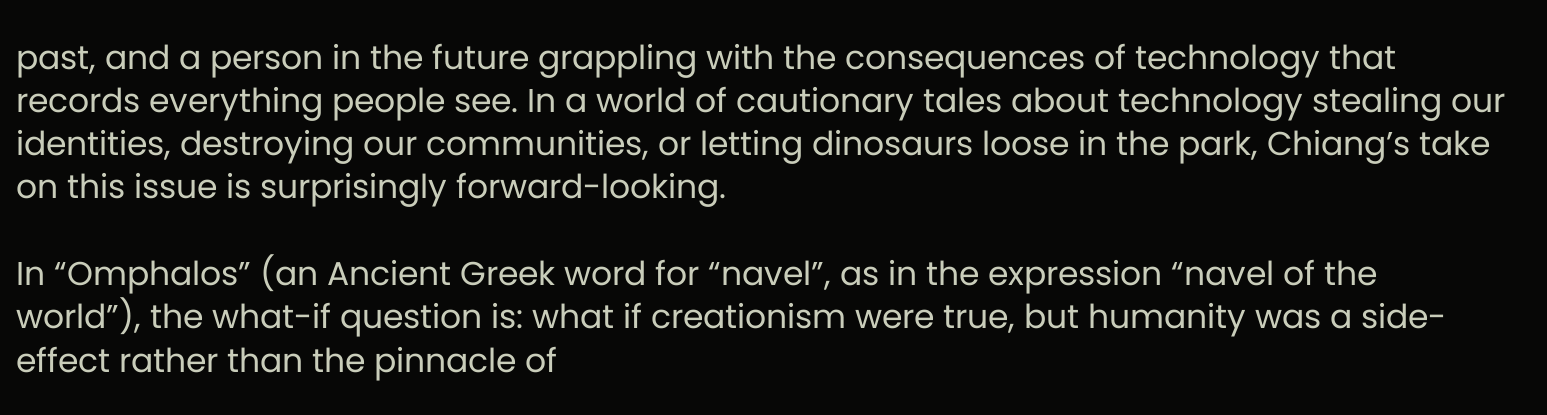past, and a person in the future grappling with the consequences of technology that records everything people see. In a world of cautionary tales about technology stealing our identities, destroying our communities, or letting dinosaurs loose in the park, Chiang’s take on this issue is surprisingly forward-looking.

In “Omphalos” (an Ancient Greek word for “navel”, as in the expression “navel of the world”), the what-if question is: what if creationism were true, but humanity was a side-effect rather than the pinnacle of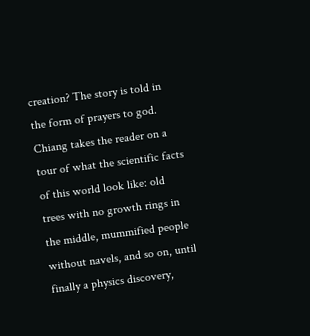creation? The story is told in the form of prayers to god. Chiang takes the reader on a tour of what the scientific facts of this world look like: old trees with no growth rings in the middle, mummified people without navels, and so on, until finally a physics discovery,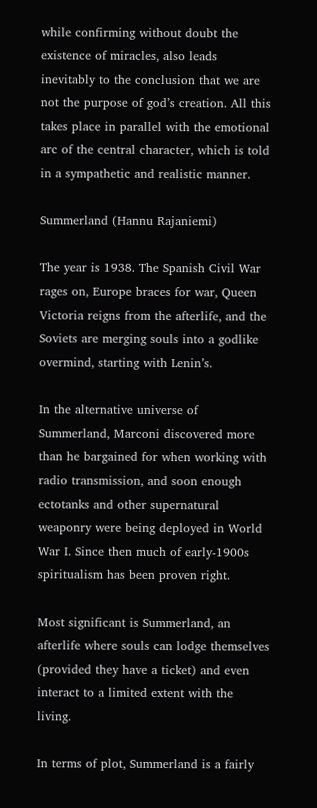while confirming without doubt the existence of miracles, also leads inevitably to the conclusion that we are not the purpose of god’s creation. All this takes place in parallel with the emotional arc of the central character, which is told in a sympathetic and realistic manner.

Summerland (Hannu Rajaniemi)

The year is 1938. The Spanish Civil War rages on, Europe braces for war, Queen Victoria reigns from the afterlife, and the Soviets are merging souls into a godlike overmind, starting with Lenin’s.

In the alternative universe of Summerland, Marconi discovered more than he bargained for when working with radio transmission, and soon enough ectotanks and other supernatural weaponry were being deployed in World War I. Since then much of early-1900s spiritualism has been proven right.

Most significant is Summerland, an afterlife where souls can lodge themselves (provided they have a ticket) and even interact to a limited extent with the living.

In terms of plot, Summerland is a fairly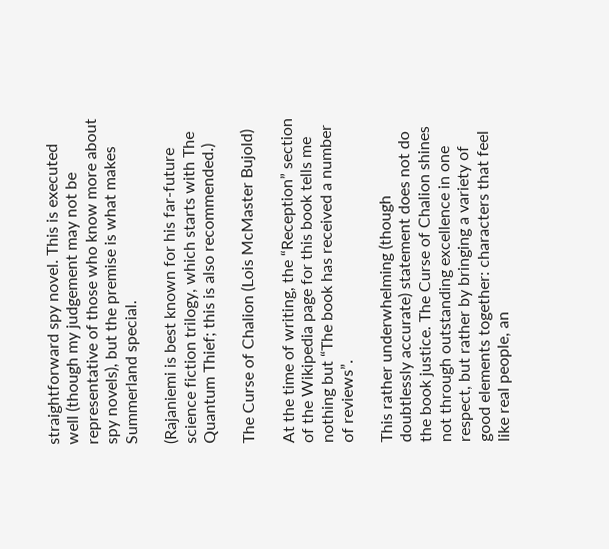straightforward spy novel. This is executed well (though my judgement may not be representative of those who know more about spy novels), but the premise is what makes Summerland special.

(Rajaniemi is best known for his far-future science fiction trilogy, which starts with The Quantum Thief; this is also recommended.)

The Curse of Chalion (Lois McMaster Bujold)

At the time of writing, the “Reception” section of the Wikipedia page for this book tells me nothing but “The book has received a number of reviews”.

This rather underwhelming (though doubtlessly accurate) statement does not do the book justice. The Curse of Chalion shines not through outstanding excellence in one respect, but rather by bringing a variety of good elements together: characters that feel like real people, an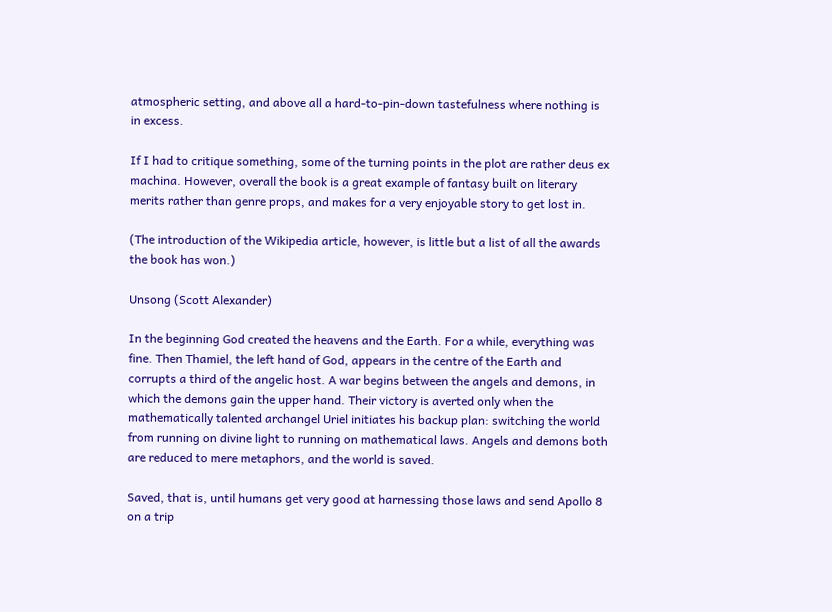atmospheric setting, and above all a hard-to-pin-down tastefulness where nothing is in excess.

If I had to critique something, some of the turning points in the plot are rather deus ex machina. However, overall the book is a great example of fantasy built on literary merits rather than genre props, and makes for a very enjoyable story to get lost in.

(The introduction of the Wikipedia article, however, is little but a list of all the awards the book has won.)

Unsong (Scott Alexander)

In the beginning God created the heavens and the Earth. For a while, everything was fine. Then Thamiel, the left hand of God, appears in the centre of the Earth and corrupts a third of the angelic host. A war begins between the angels and demons, in which the demons gain the upper hand. Their victory is averted only when the mathematically talented archangel Uriel initiates his backup plan: switching the world from running on divine light to running on mathematical laws. Angels and demons both are reduced to mere metaphors, and the world is saved.

Saved, that is, until humans get very good at harnessing those laws and send Apollo 8 on a trip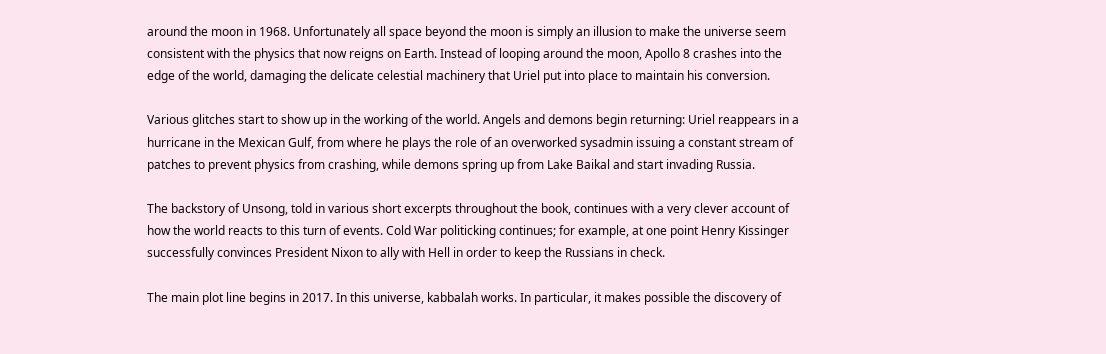around the moon in 1968. Unfortunately all space beyond the moon is simply an illusion to make the universe seem consistent with the physics that now reigns on Earth. Instead of looping around the moon, Apollo 8 crashes into the edge of the world, damaging the delicate celestial machinery that Uriel put into place to maintain his conversion.

Various glitches start to show up in the working of the world. Angels and demons begin returning: Uriel reappears in a hurricane in the Mexican Gulf, from where he plays the role of an overworked sysadmin issuing a constant stream of patches to prevent physics from crashing, while demons spring up from Lake Baikal and start invading Russia.

The backstory of Unsong, told in various short excerpts throughout the book, continues with a very clever account of how the world reacts to this turn of events. Cold War politicking continues; for example, at one point Henry Kissinger successfully convinces President Nixon to ally with Hell in order to keep the Russians in check.

The main plot line begins in 2017. In this universe, kabbalah works. In particular, it makes possible the discovery of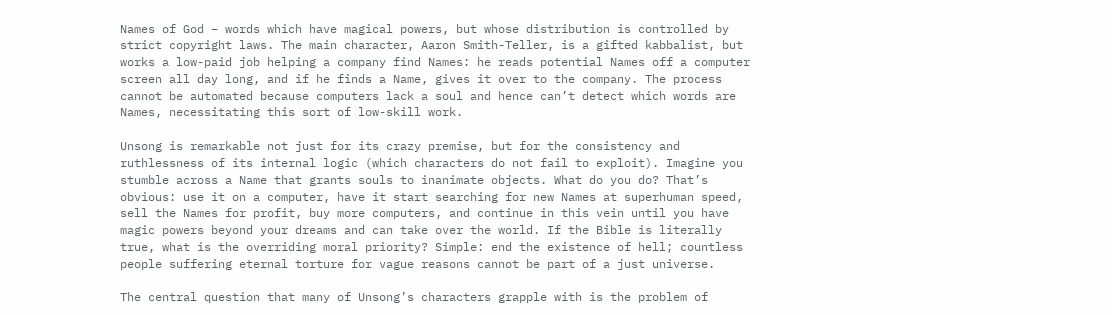Names of God – words which have magical powers, but whose distribution is controlled by strict copyright laws. The main character, Aaron Smith-Teller, is a gifted kabbalist, but works a low-paid job helping a company find Names: he reads potential Names off a computer screen all day long, and if he finds a Name, gives it over to the company. The process cannot be automated because computers lack a soul and hence can’t detect which words are Names, necessitating this sort of low-skill work.

Unsong is remarkable not just for its crazy premise, but for the consistency and ruthlessness of its internal logic (which characters do not fail to exploit). Imagine you stumble across a Name that grants souls to inanimate objects. What do you do? That’s obvious: use it on a computer, have it start searching for new Names at superhuman speed, sell the Names for profit, buy more computers, and continue in this vein until you have magic powers beyond your dreams and can take over the world. If the Bible is literally true, what is the overriding moral priority? Simple: end the existence of hell; countless people suffering eternal torture for vague reasons cannot be part of a just universe.

The central question that many of Unsong’s characters grapple with is the problem of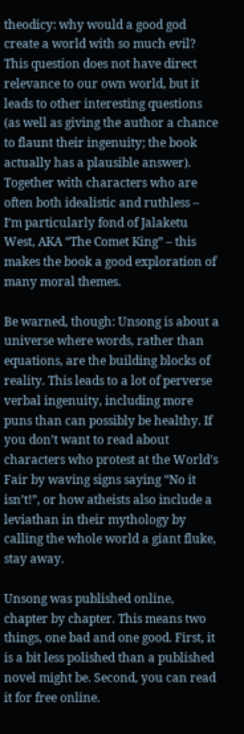theodicy: why would a good god create a world with so much evil? This question does not have direct relevance to our own world, but it leads to other interesting questions (as well as giving the author a chance to flaunt their ingenuity; the book actually has a plausible answer). Together with characters who are often both idealistic and ruthless – I’m particularly fond of Jalaketu West, AKA “The Comet King” – this makes the book a good exploration of many moral themes.

Be warned, though: Unsong is about a universe where words, rather than equations, are the building blocks of reality. This leads to a lot of perverse verbal ingenuity, including more puns than can possibly be healthy. If you don’t want to read about characters who protest at the World’s Fair by waving signs saying “No it isn’t!”, or how atheists also include a leviathan in their mythology by calling the whole world a giant fluke, stay away.

Unsong was published online, chapter by chapter. This means two things, one bad and one good. First, it is a bit less polished than a published novel might be. Second, you can read it for free online.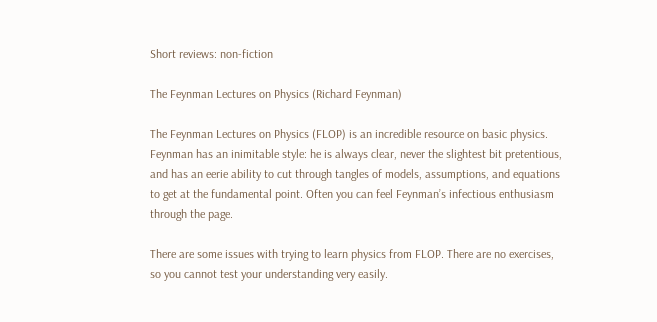Short reviews: non-fiction

The Feynman Lectures on Physics (Richard Feynman)

The Feynman Lectures on Physics (FLOP) is an incredible resource on basic physics. Feynman has an inimitable style: he is always clear, never the slightest bit pretentious, and has an eerie ability to cut through tangles of models, assumptions, and equations to get at the fundamental point. Often you can feel Feynman’s infectious enthusiasm through the page.

There are some issues with trying to learn physics from FLOP. There are no exercises, so you cannot test your understanding very easily.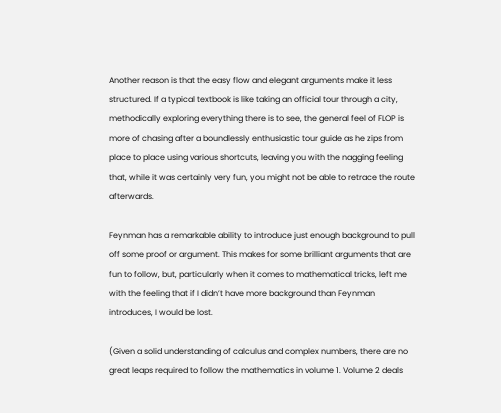Another reason is that the easy flow and elegant arguments make it less structured. If a typical textbook is like taking an official tour through a city, methodically exploring everything there is to see, the general feel of FLOP is more of chasing after a boundlessly enthusiastic tour guide as he zips from place to place using various shortcuts, leaving you with the nagging feeling that, while it was certainly very fun, you might not be able to retrace the route afterwards.

Feynman has a remarkable ability to introduce just enough background to pull off some proof or argument. This makes for some brilliant arguments that are fun to follow, but, particularly when it comes to mathematical tricks, left me with the feeling that if I didn’t have more background than Feynman introduces, I would be lost.

(Given a solid understanding of calculus and complex numbers, there are no great leaps required to follow the mathematics in volume 1. Volume 2 deals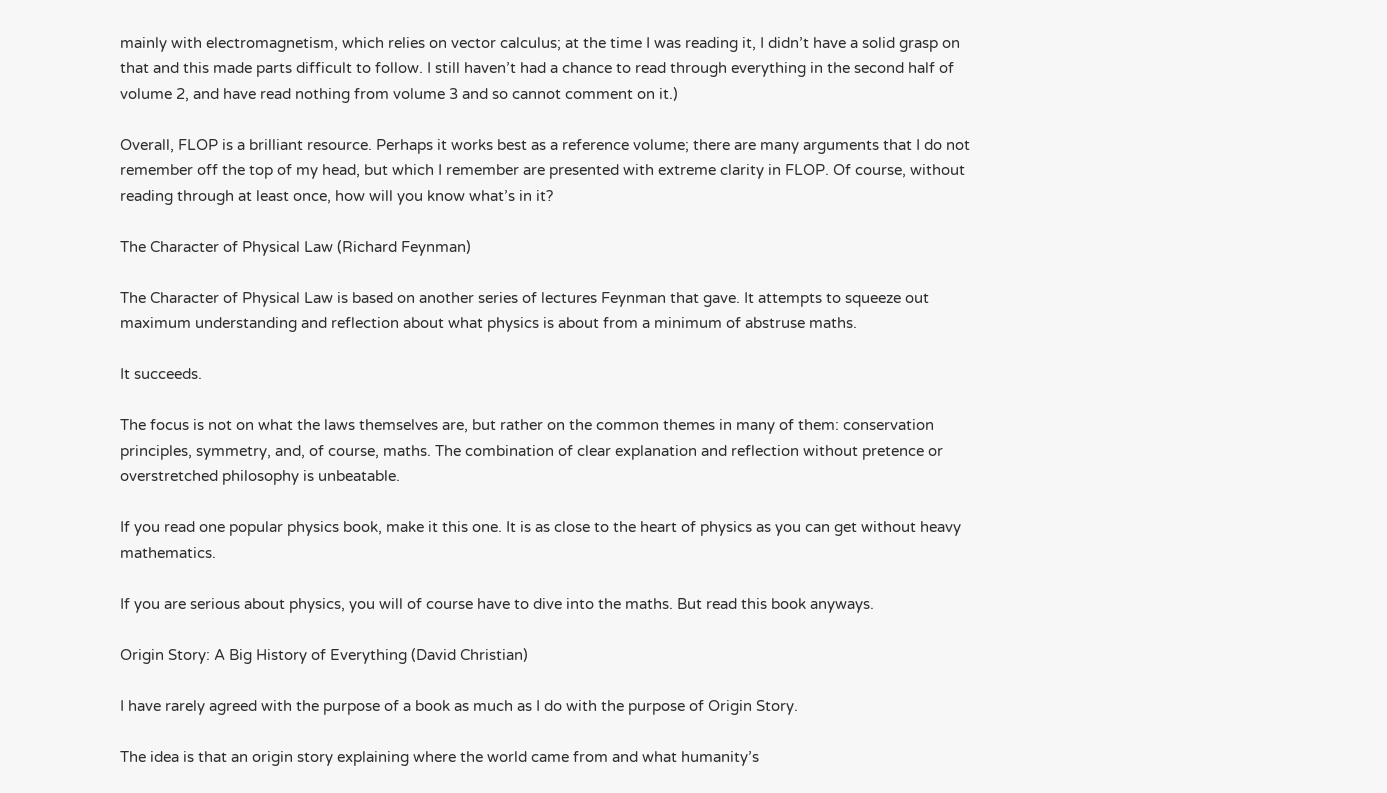mainly with electromagnetism, which relies on vector calculus; at the time I was reading it, I didn’t have a solid grasp on that and this made parts difficult to follow. I still haven’t had a chance to read through everything in the second half of volume 2, and have read nothing from volume 3 and so cannot comment on it.)

Overall, FLOP is a brilliant resource. Perhaps it works best as a reference volume; there are many arguments that I do not remember off the top of my head, but which I remember are presented with extreme clarity in FLOP. Of course, without reading through at least once, how will you know what’s in it?

The Character of Physical Law (Richard Feynman)

The Character of Physical Law is based on another series of lectures Feynman that gave. It attempts to squeeze out maximum understanding and reflection about what physics is about from a minimum of abstruse maths.

It succeeds.

The focus is not on what the laws themselves are, but rather on the common themes in many of them: conservation principles, symmetry, and, of course, maths. The combination of clear explanation and reflection without pretence or overstretched philosophy is unbeatable.

If you read one popular physics book, make it this one. It is as close to the heart of physics as you can get without heavy mathematics.

If you are serious about physics, you will of course have to dive into the maths. But read this book anyways.

Origin Story: A Big History of Everything (David Christian)

I have rarely agreed with the purpose of a book as much as I do with the purpose of Origin Story.

The idea is that an origin story explaining where the world came from and what humanity’s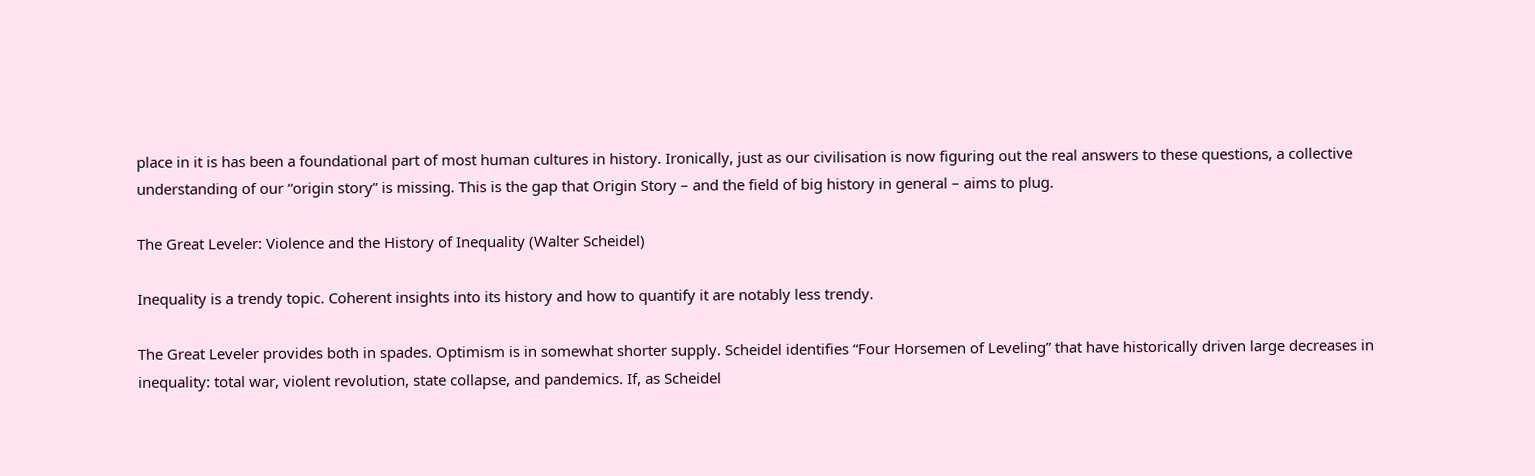place in it is has been a foundational part of most human cultures in history. Ironically, just as our civilisation is now figuring out the real answers to these questions, a collective understanding of our “origin story” is missing. This is the gap that Origin Story – and the field of big history in general – aims to plug.

The Great Leveler: Violence and the History of Inequality (Walter Scheidel)

Inequality is a trendy topic. Coherent insights into its history and how to quantify it are notably less trendy.

The Great Leveler provides both in spades. Optimism is in somewhat shorter supply. Scheidel identifies “Four Horsemen of Leveling” that have historically driven large decreases in inequality: total war, violent revolution, state collapse, and pandemics. If, as Scheidel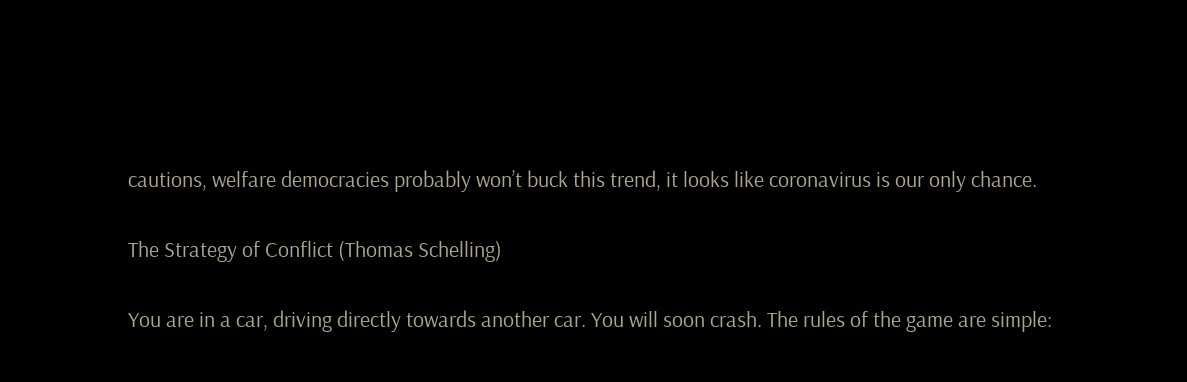cautions, welfare democracies probably won’t buck this trend, it looks like coronavirus is our only chance.

The Strategy of Conflict (Thomas Schelling)

You are in a car, driving directly towards another car. You will soon crash. The rules of the game are simple: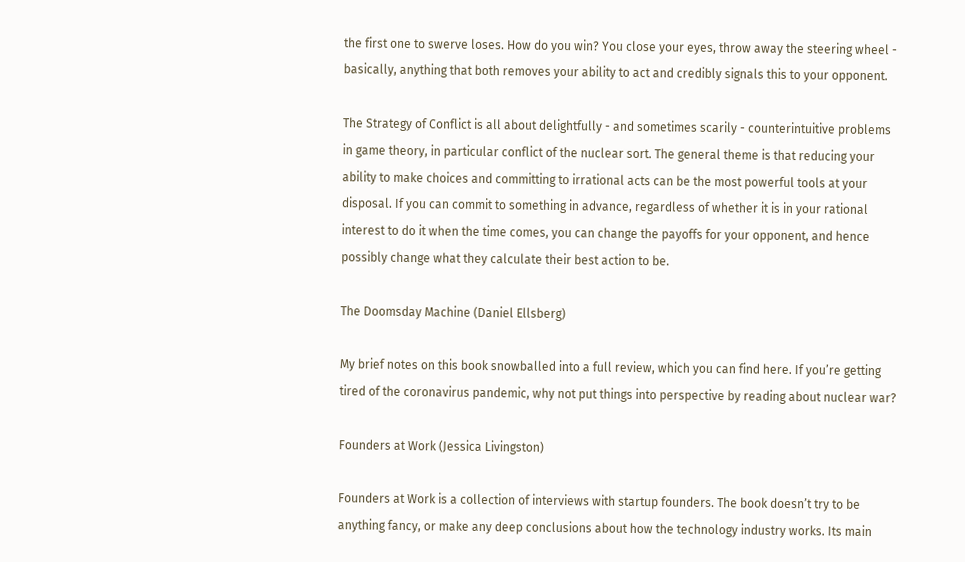the first one to swerve loses. How do you win? You close your eyes, throw away the steering wheel - basically, anything that both removes your ability to act and credibly signals this to your opponent.

The Strategy of Conflict is all about delightfully - and sometimes scarily - counterintuitive problems in game theory, in particular conflict of the nuclear sort. The general theme is that reducing your ability to make choices and committing to irrational acts can be the most powerful tools at your disposal. If you can commit to something in advance, regardless of whether it is in your rational interest to do it when the time comes, you can change the payoffs for your opponent, and hence possibly change what they calculate their best action to be.

The Doomsday Machine (Daniel Ellsberg)

My brief notes on this book snowballed into a full review, which you can find here. If you’re getting tired of the coronavirus pandemic, why not put things into perspective by reading about nuclear war?

Founders at Work (Jessica Livingston)

Founders at Work is a collection of interviews with startup founders. The book doesn’t try to be anything fancy, or make any deep conclusions about how the technology industry works. Its main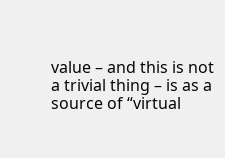value – and this is not a trivial thing – is as a source of “virtual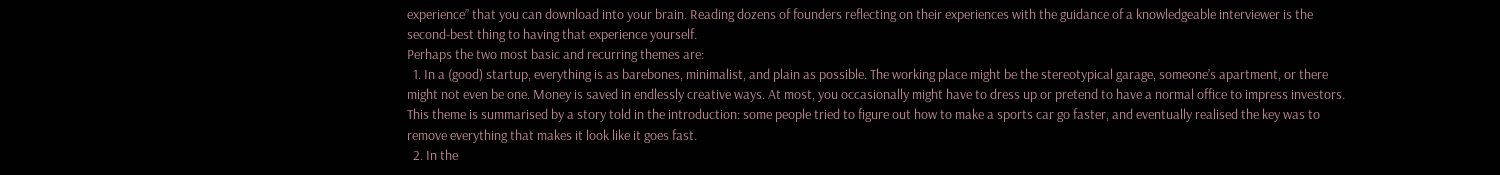experience” that you can download into your brain. Reading dozens of founders reflecting on their experiences with the guidance of a knowledgeable interviewer is the second-best thing to having that experience yourself.
Perhaps the two most basic and recurring themes are:
  1. In a (good) startup, everything is as barebones, minimalist, and plain as possible. The working place might be the stereotypical garage, someone’s apartment, or there might not even be one. Money is saved in endlessly creative ways. At most, you occasionally might have to dress up or pretend to have a normal office to impress investors. This theme is summarised by a story told in the introduction: some people tried to figure out how to make a sports car go faster, and eventually realised the key was to remove everything that makes it look like it goes fast.
  2. In the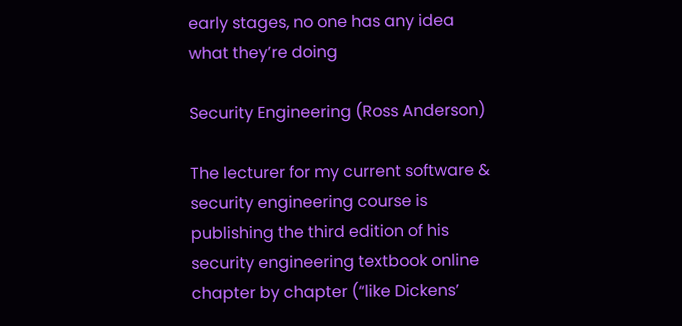early stages, no one has any idea what they’re doing

Security Engineering (Ross Anderson)

The lecturer for my current software & security engineering course is publishing the third edition of his security engineering textbook online chapter by chapter (“like Dickens’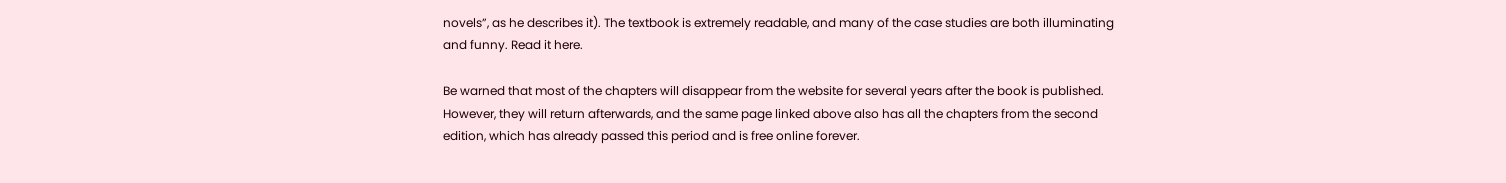novels”, as he describes it). The textbook is extremely readable, and many of the case studies are both illuminating and funny. Read it here.

Be warned that most of the chapters will disappear from the website for several years after the book is published. However, they will return afterwards, and the same page linked above also has all the chapters from the second edition, which has already passed this period and is free online forever.